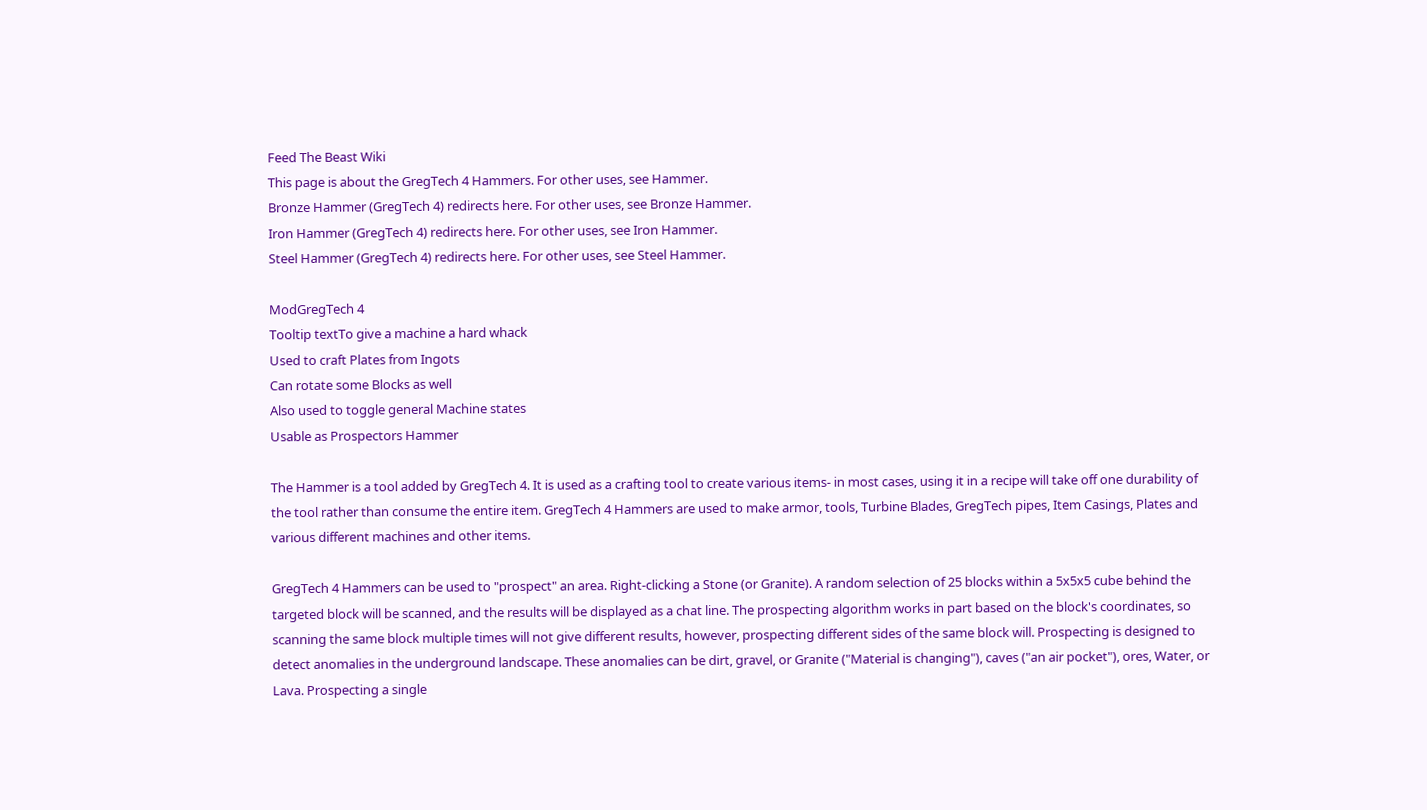Feed The Beast Wiki
This page is about the GregTech 4 Hammers. For other uses, see Hammer.
Bronze Hammer (GregTech 4) redirects here. For other uses, see Bronze Hammer.
Iron Hammer (GregTech 4) redirects here. For other uses, see Iron Hammer.
Steel Hammer (GregTech 4) redirects here. For other uses, see Steel Hammer.

ModGregTech 4
Tooltip textTo give a machine a hard whack
Used to craft Plates from Ingots
Can rotate some Blocks as well
Also used to toggle general Machine states
Usable as Prospectors Hammer

The Hammer is a tool added by GregTech 4. It is used as a crafting tool to create various items- in most cases, using it in a recipe will take off one durability of the tool rather than consume the entire item. GregTech 4 Hammers are used to make armor, tools, Turbine Blades, GregTech pipes, Item Casings, Plates and various different machines and other items.

GregTech 4 Hammers can be used to "prospect" an area. Right-clicking a Stone (or Granite). A random selection of 25 blocks within a 5x5x5 cube behind the targeted block will be scanned, and the results will be displayed as a chat line. The prospecting algorithm works in part based on the block's coordinates, so scanning the same block multiple times will not give different results, however, prospecting different sides of the same block will. Prospecting is designed to detect anomalies in the underground landscape. These anomalies can be dirt, gravel, or Granite ("Material is changing"), caves ("an air pocket"), ores, Water, or Lava. Prospecting a single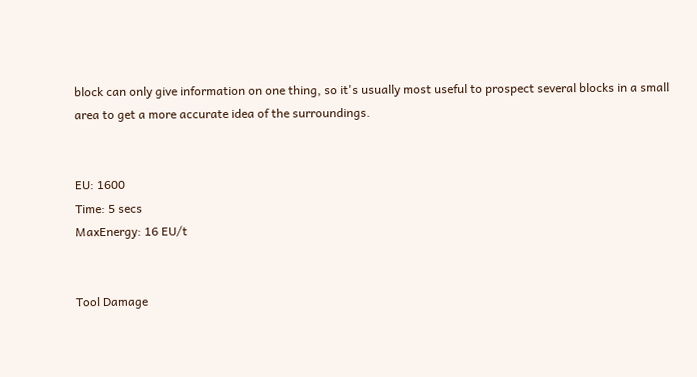block can only give information on one thing, so it's usually most useful to prospect several blocks in a small area to get a more accurate idea of the surroundings.


EU: 1600
Time: 5 secs
MaxEnergy: 16 EU/t


Tool Damage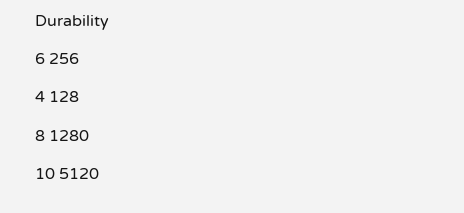Durability

6 256

4 128

8 1280

10 5120